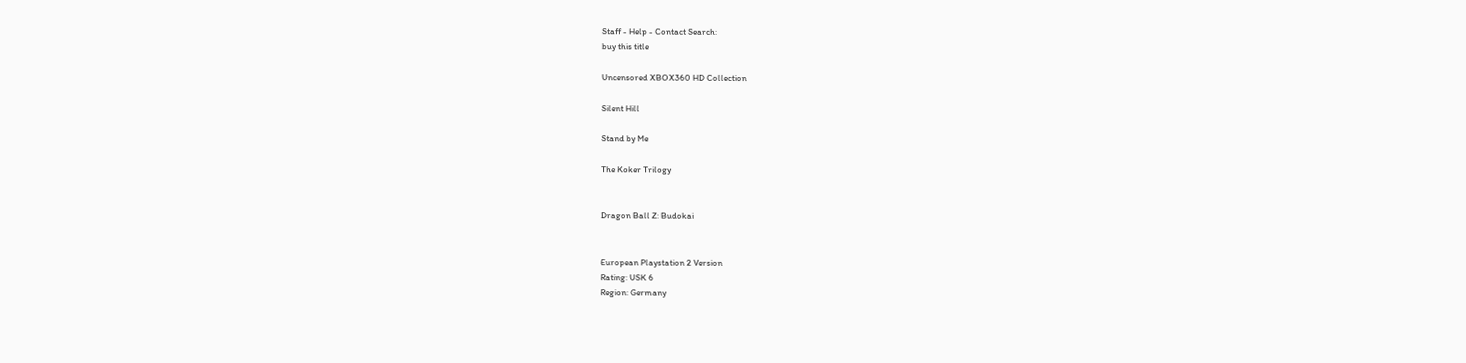Staff - Help - Contact Search:
buy this title

Uncensored XBOX360 HD Collection

Silent Hill

Stand by Me

The Koker Trilogy


Dragon Ball Z: Budokai


European Playstation 2 Version
Rating: USK 6
Region: Germany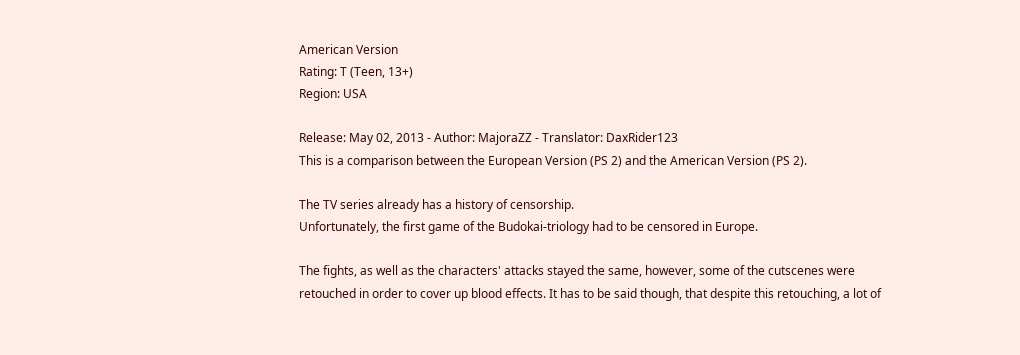American Version
Rating: T (Teen, 13+)
Region: USA

Release: May 02, 2013 - Author: MajoraZZ - Translator: DaxRider123
This is a comparison between the European Version (PS 2) and the American Version (PS 2).

The TV series already has a history of censorship.
Unfortunately, the first game of the Budokai-triology had to be censored in Europe.

The fights, as well as the characters' attacks stayed the same, however, some of the cutscenes were retouched in order to cover up blood effects. It has to be said though, that despite this retouching, a lot of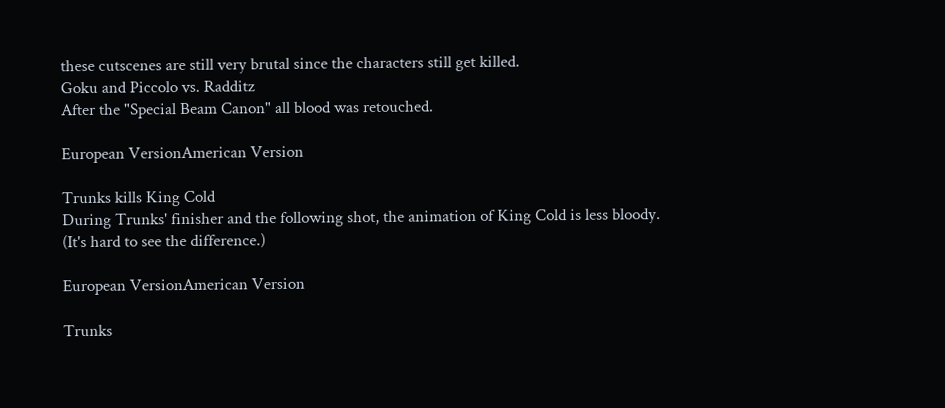these cutscenes are still very brutal since the characters still get killed.
Goku and Piccolo vs. Radditz
After the "Special Beam Canon" all blood was retouched.

European VersionAmerican Version

Trunks kills King Cold
During Trunks' finisher and the following shot, the animation of King Cold is less bloody.
(It's hard to see the difference.)

European VersionAmerican Version

Trunks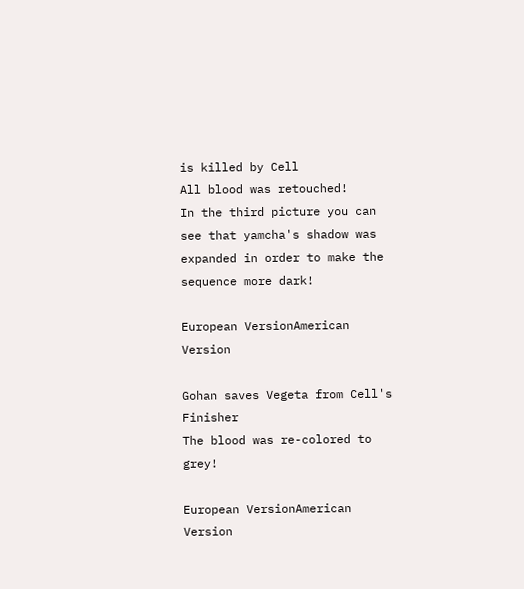is killed by Cell
All blood was retouched!
In the third picture you can see that yamcha's shadow was expanded in order to make the sequence more dark!

European VersionAmerican Version

Gohan saves Vegeta from Cell's Finisher
The blood was re-colored to grey!

European VersionAmerican Version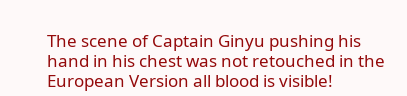The scene of Captain Ginyu pushing his hand in his chest was not retouched in the European Version all blood is visible!